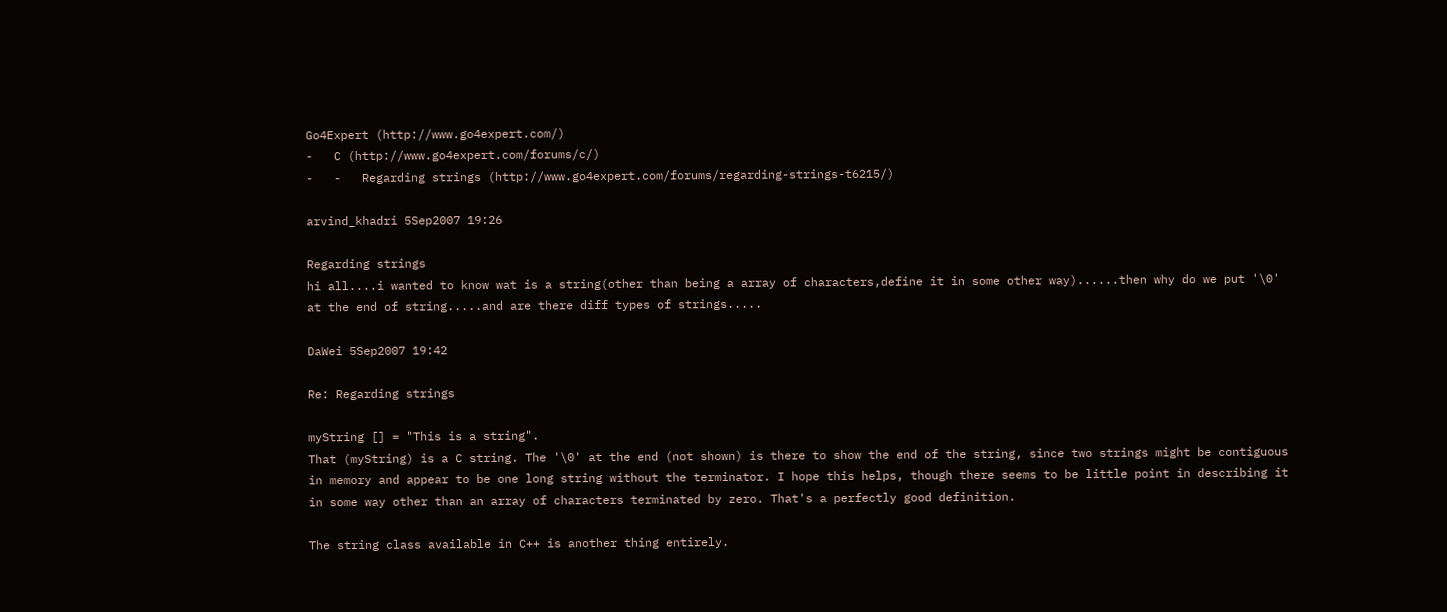Go4Expert (http://www.go4expert.com/)
-   C (http://www.go4expert.com/forums/c/)
-   -   Regarding strings (http://www.go4expert.com/forums/regarding-strings-t6215/)

arvind_khadri 5Sep2007 19:26

Regarding strings
hi all....i wanted to know wat is a string(other than being a array of characters,define it in some other way)......then why do we put '\0' at the end of string.....and are there diff types of strings.....

DaWei 5Sep2007 19:42

Re: Regarding strings

myString [] = "This is a string".
That (myString) is a C string. The '\0' at the end (not shown) is there to show the end of the string, since two strings might be contiguous in memory and appear to be one long string without the terminator. I hope this helps, though there seems to be little point in describing it in some way other than an array of characters terminated by zero. That's a perfectly good definition.

The string class available in C++ is another thing entirely.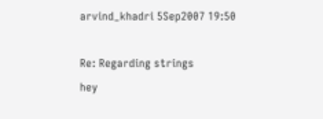arvind_khadri 5Sep2007 19:50

Re: Regarding strings
hey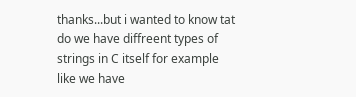thanks...but i wanted to know tat do we have diffreent types of strings in C itself for example like we have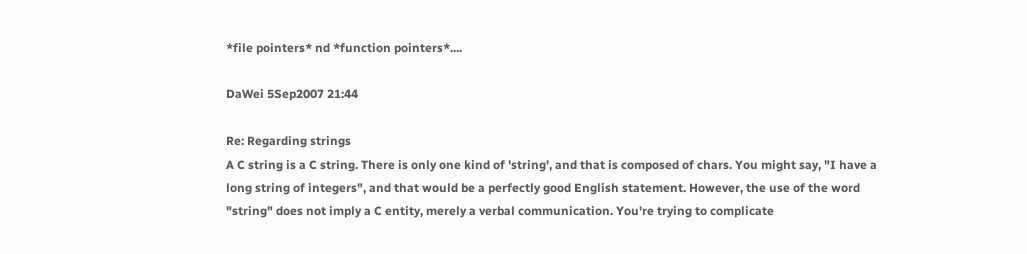*file pointers* nd *function pointers*....

DaWei 5Sep2007 21:44

Re: Regarding strings
A C string is a C string. There is only one kind of 'string', and that is composed of chars. You might say, "I have a long string of integers", and that would be a perfectly good English statement. However, the use of the word "string" does not imply a C entity, merely a verbal communication. You're trying to complicate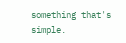something that's simple.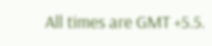All times are GMT +5.5.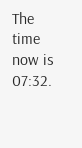The time now is 07:32.